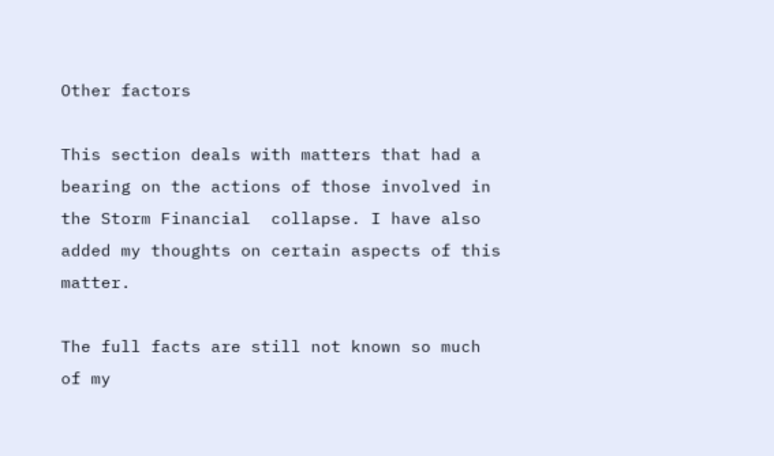Other factors

This section deals with matters that had a bearing on the actions of those involved in the Storm Financial  collapse. I have also added my thoughts on certain aspects of this matter.

The full facts are still not known so much of my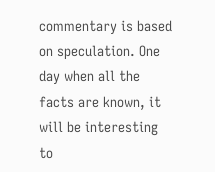commentary is based on speculation. One day when all the facts are known, it will be interesting to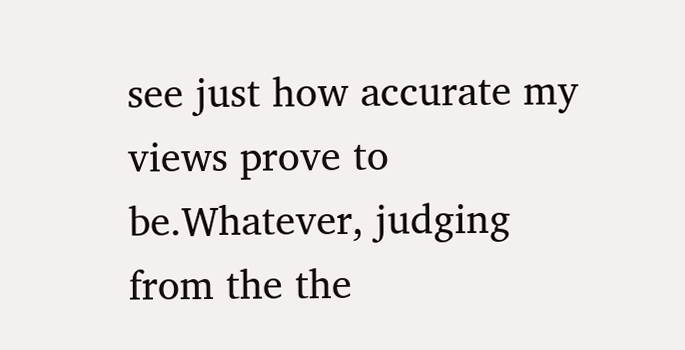see just how accurate my views prove to be.Whatever, judging from the the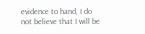evidence to hand, I do not believe that I will be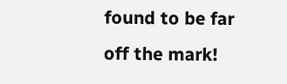found to be far off the mark!